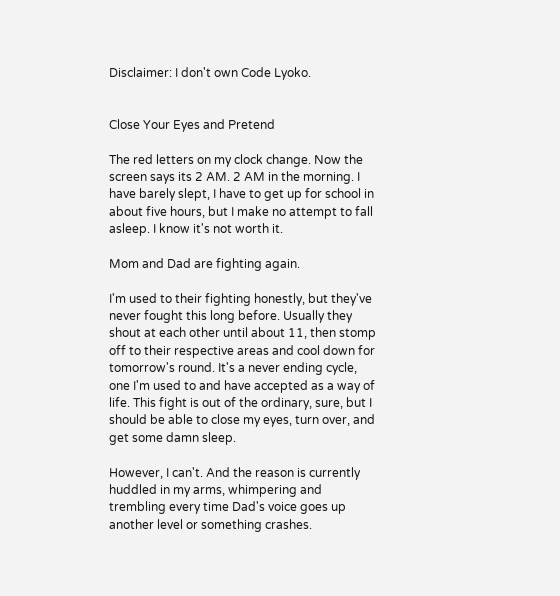Disclaimer: I don't own Code Lyoko.


Close Your Eyes and Pretend

The red letters on my clock change. Now the screen says its 2 AM. 2 AM in the morning. I have barely slept, I have to get up for school in about five hours, but I make no attempt to fall asleep. I know it's not worth it.

Mom and Dad are fighting again.

I'm used to their fighting honestly, but they've never fought this long before. Usually they shout at each other until about 11, then stomp off to their respective areas and cool down for tomorrow's round. It's a never ending cycle, one I'm used to and have accepted as a way of life. This fight is out of the ordinary, sure, but I should be able to close my eyes, turn over, and get some damn sleep.

However, I can't. And the reason is currently huddled in my arms, whimpering and trembling every time Dad's voice goes up another level or something crashes.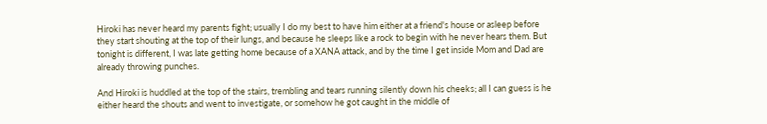Hiroki has never heard my parents fight; usually I do my best to have him either at a friend's house or asleep before they start shouting at the top of their lungs, and because he sleeps like a rock to begin with he never hears them. But tonight is different, I was late getting home because of a XANA attack, and by the time I get inside Mom and Dad are already throwing punches.

And Hiroki is huddled at the top of the stairs, trembling and tears running silently down his cheeks; all I can guess is he either heard the shouts and went to investigate, or somehow he got caught in the middle of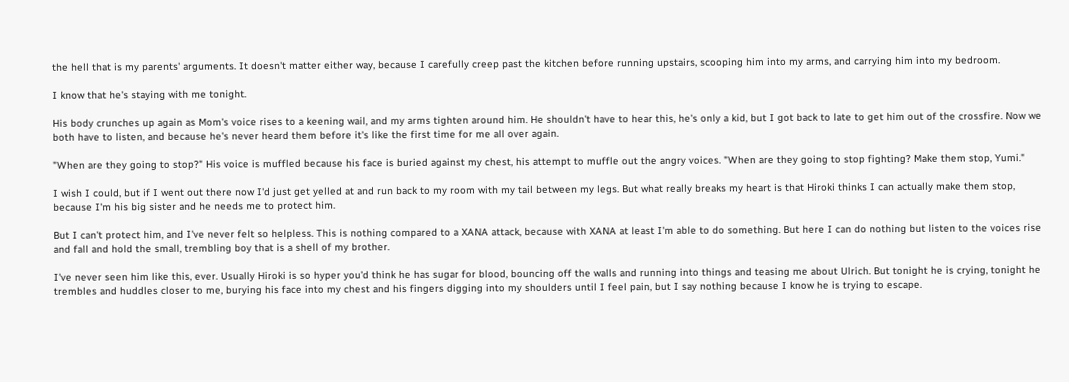the hell that is my parents' arguments. It doesn't matter either way, because I carefully creep past the kitchen before running upstairs, scooping him into my arms, and carrying him into my bedroom.

I know that he's staying with me tonight.

His body crunches up again as Mom's voice rises to a keening wail, and my arms tighten around him. He shouldn't have to hear this, he's only a kid, but I got back to late to get him out of the crossfire. Now we both have to listen, and because he's never heard them before it's like the first time for me all over again.

"When are they going to stop?" His voice is muffled because his face is buried against my chest, his attempt to muffle out the angry voices. "When are they going to stop fighting? Make them stop, Yumi."

I wish I could, but if I went out there now I'd just get yelled at and run back to my room with my tail between my legs. But what really breaks my heart is that Hiroki thinks I can actually make them stop, because I'm his big sister and he needs me to protect him.

But I can't protect him, and I've never felt so helpless. This is nothing compared to a XANA attack, because with XANA at least I'm able to do something. But here I can do nothing but listen to the voices rise and fall and hold the small, trembling boy that is a shell of my brother.

I've never seen him like this, ever. Usually Hiroki is so hyper you'd think he has sugar for blood, bouncing off the walls and running into things and teasing me about Ulrich. But tonight he is crying, tonight he trembles and huddles closer to me, burying his face into my chest and his fingers digging into my shoulders until I feel pain, but I say nothing because I know he is trying to escape.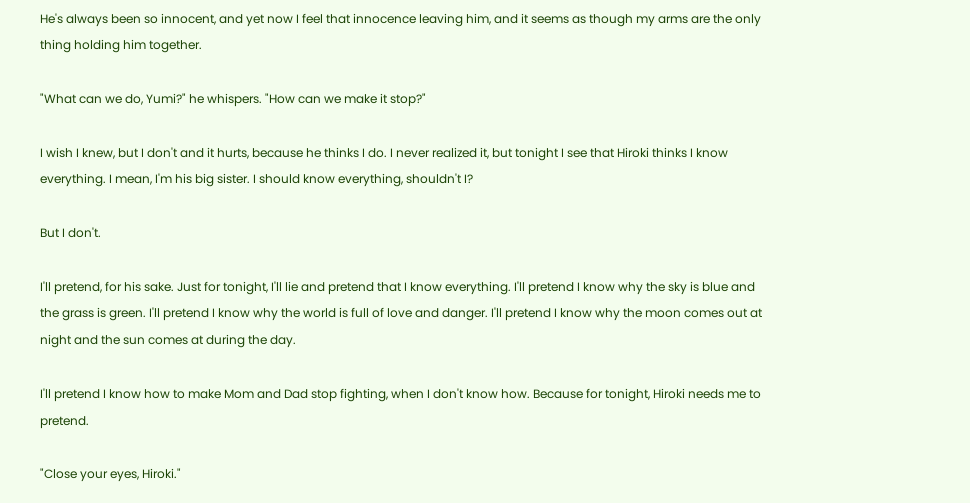He's always been so innocent, and yet now I feel that innocence leaving him, and it seems as though my arms are the only thing holding him together.

"What can we do, Yumi?" he whispers. "How can we make it stop?"

I wish I knew, but I don't and it hurts, because he thinks I do. I never realized it, but tonight I see that Hiroki thinks I know everything. I mean, I'm his big sister. I should know everything, shouldn't I?

But I don't.

I'll pretend, for his sake. Just for tonight, I'll lie and pretend that I know everything. I'll pretend I know why the sky is blue and the grass is green. I'll pretend I know why the world is full of love and danger. I'll pretend I know why the moon comes out at night and the sun comes at during the day.

I'll pretend I know how to make Mom and Dad stop fighting, when I don't know how. Because for tonight, Hiroki needs me to pretend.

"Close your eyes, Hiroki."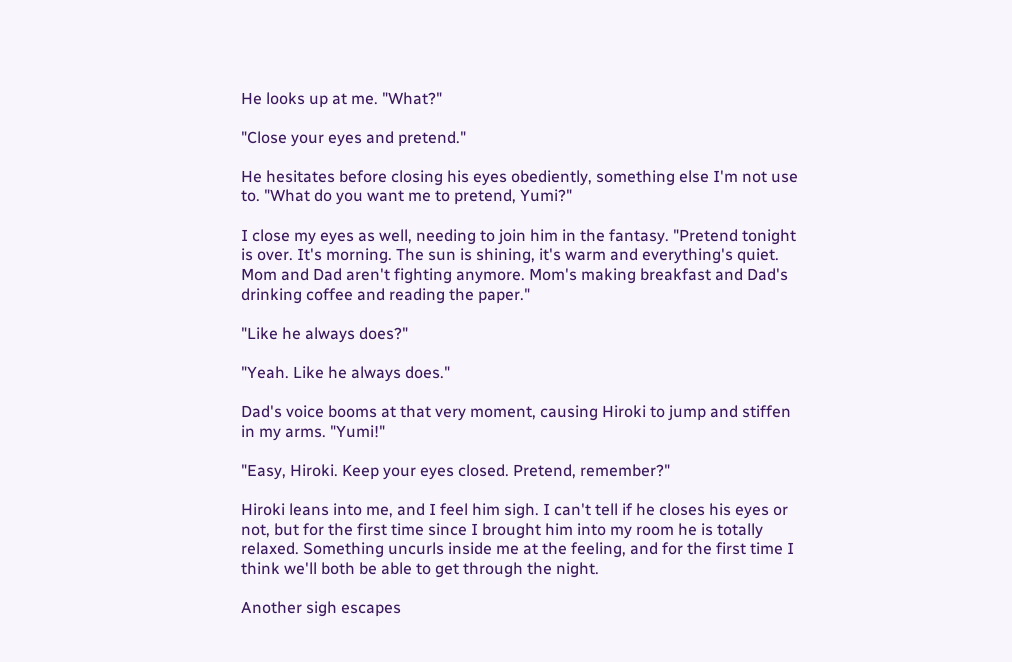He looks up at me. "What?"

"Close your eyes and pretend."

He hesitates before closing his eyes obediently, something else I'm not use to. "What do you want me to pretend, Yumi?"

I close my eyes as well, needing to join him in the fantasy. "Pretend tonight is over. It's morning. The sun is shining, it's warm and everything's quiet. Mom and Dad aren't fighting anymore. Mom's making breakfast and Dad's drinking coffee and reading the paper."

"Like he always does?"

"Yeah. Like he always does."

Dad's voice booms at that very moment, causing Hiroki to jump and stiffen in my arms. "Yumi!"

"Easy, Hiroki. Keep your eyes closed. Pretend, remember?"

Hiroki leans into me, and I feel him sigh. I can't tell if he closes his eyes or not, but for the first time since I brought him into my room he is totally relaxed. Something uncurls inside me at the feeling, and for the first time I think we'll both be able to get through the night.

Another sigh escapes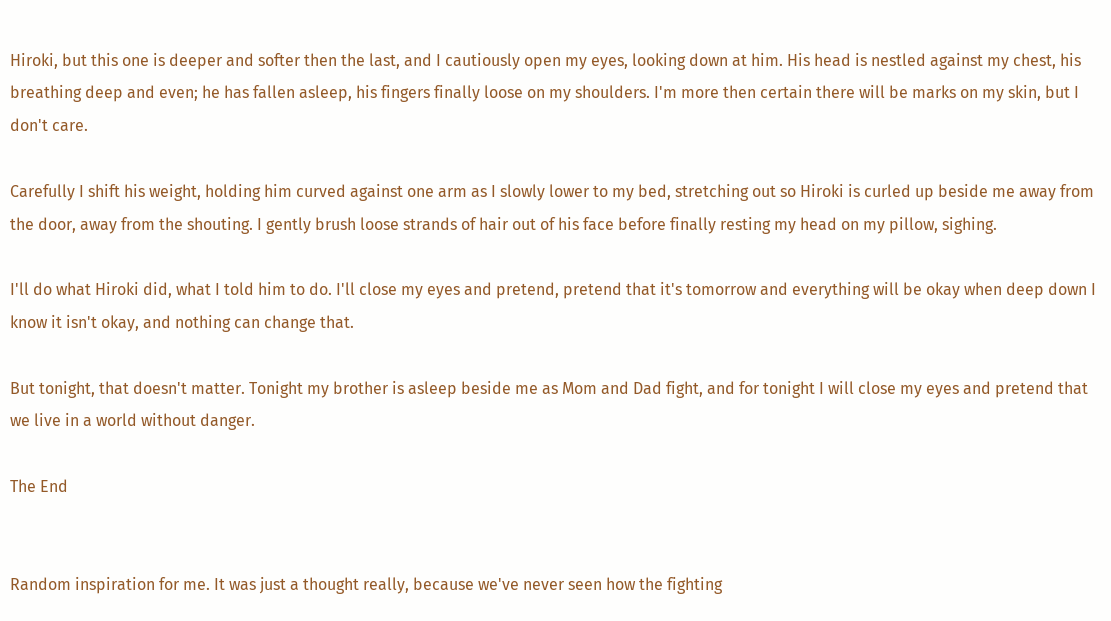Hiroki, but this one is deeper and softer then the last, and I cautiously open my eyes, looking down at him. His head is nestled against my chest, his breathing deep and even; he has fallen asleep, his fingers finally loose on my shoulders. I'm more then certain there will be marks on my skin, but I don't care.

Carefully I shift his weight, holding him curved against one arm as I slowly lower to my bed, stretching out so Hiroki is curled up beside me away from the door, away from the shouting. I gently brush loose strands of hair out of his face before finally resting my head on my pillow, sighing.

I'll do what Hiroki did, what I told him to do. I'll close my eyes and pretend, pretend that it's tomorrow and everything will be okay when deep down I know it isn't okay, and nothing can change that.

But tonight, that doesn't matter. Tonight my brother is asleep beside me as Mom and Dad fight, and for tonight I will close my eyes and pretend that we live in a world without danger.

The End


Random inspiration for me. It was just a thought really, because we've never seen how the fighting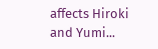affects Hiroki and Yumi...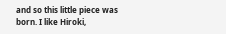and so this little piece was born. I like Hiroki,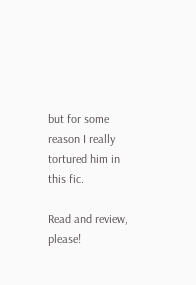but for some reason I really tortured him in this fic.

Read and review, please!